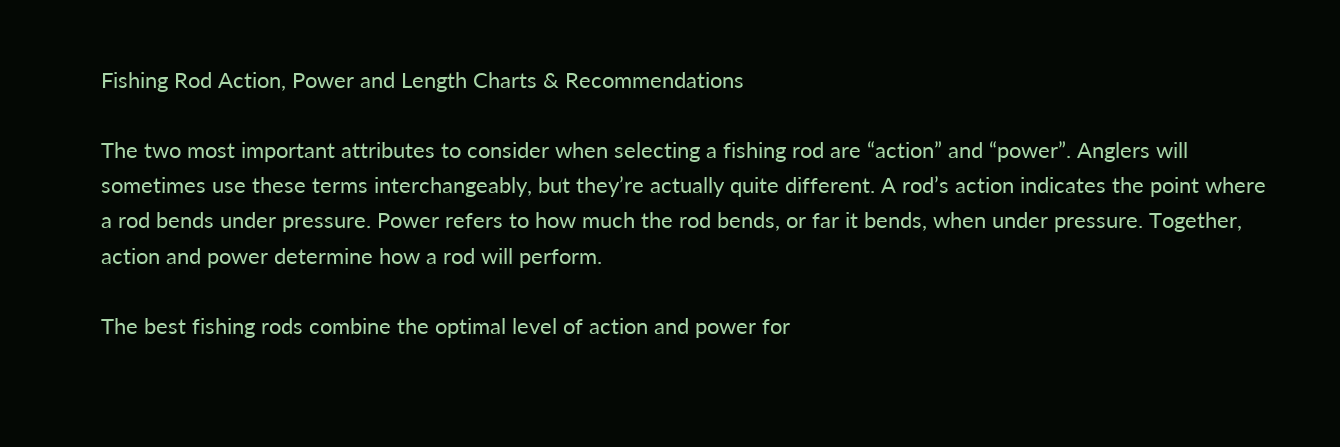Fishing Rod Action, Power and Length Charts & Recommendations

The two most important attributes to consider when selecting a fishing rod are “action” and “power”. Anglers will sometimes use these terms interchangeably, but they’re actually quite different. A rod’s action indicates the point where a rod bends under pressure. Power refers to how much the rod bends, or far it bends, when under pressure. Together, action and power determine how a rod will perform.

The best fishing rods combine the optimal level of action and power for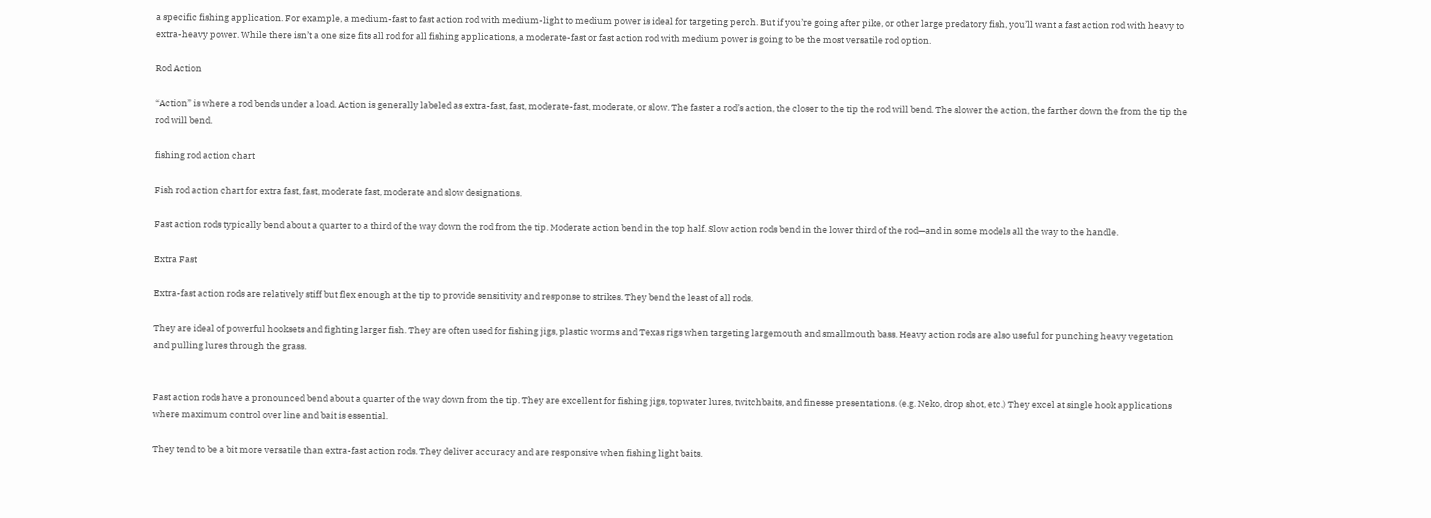a specific fishing application. For example, a medium-fast to fast action rod with medium-light to medium power is ideal for targeting perch. But if you’re going after pike, or other large predatory fish, you’ll want a fast action rod with heavy to extra-heavy power. While there isn’t a one size fits all rod for all fishing applications, a moderate-fast or fast action rod with medium power is going to be the most versatile rod option.

Rod Action

“Action” is where a rod bends under a load. Action is generally labeled as extra-fast, fast, moderate-fast, moderate, or slow. The faster a rod’s action, the closer to the tip the rod will bend. The slower the action, the farther down the from the tip the rod will bend.

fishing rod action chart

Fish rod action chart for extra fast, fast, moderate fast, moderate and slow designations.

Fast action rods typically bend about a quarter to a third of the way down the rod from the tip. Moderate action bend in the top half. Slow action rods bend in the lower third of the rod—and in some models all the way to the handle.

Extra Fast

Extra-fast action rods are relatively stiff but flex enough at the tip to provide sensitivity and response to strikes. They bend the least of all rods.

They are ideal of powerful hooksets and fighting larger fish. They are often used for fishing jigs, plastic worms and Texas rigs when targeting largemouth and smallmouth bass. Heavy action rods are also useful for punching heavy vegetation and pulling lures through the grass.


Fast action rods have a pronounced bend about a quarter of the way down from the tip. They are excellent for fishing jigs, topwater lures, twitchbaits, and finesse presentations. (e.g. Neko, drop shot, etc.) They excel at single hook applications where maximum control over line and bait is essential.

They tend to be a bit more versatile than extra-fast action rods. They deliver accuracy and are responsive when fishing light baits.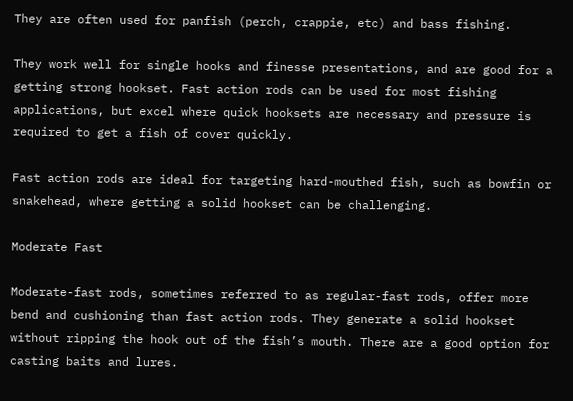They are often used for panfish (perch, crappie, etc) and bass fishing.

They work well for single hooks and finesse presentations, and are good for a getting strong hookset. Fast action rods can be used for most fishing applications, but excel where quick hooksets are necessary and pressure is required to get a fish of cover quickly.

Fast action rods are ideal for targeting hard-mouthed fish, such as bowfin or snakehead, where getting a solid hookset can be challenging.

Moderate Fast

Moderate-fast rods, sometimes referred to as regular-fast rods, offer more bend and cushioning than fast action rods. They generate a solid hookset without ripping the hook out of the fish’s mouth. There are a good option for casting baits and lures.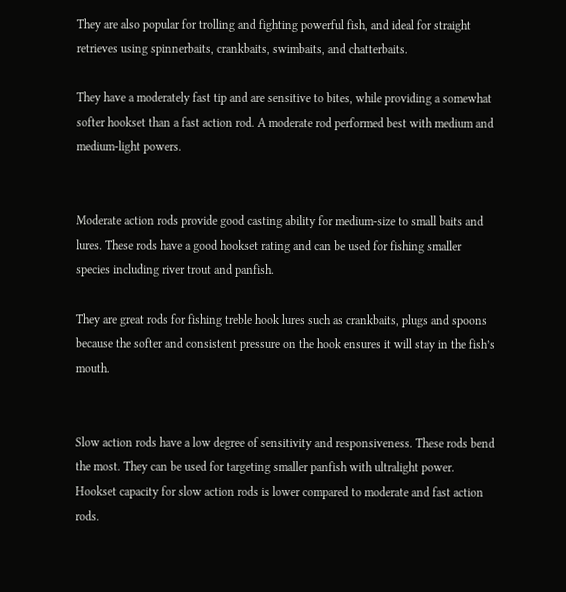They are also popular for trolling and fighting powerful fish, and ideal for straight retrieves using spinnerbaits, crankbaits, swimbaits, and chatterbaits.

They have a moderately fast tip and are sensitive to bites, while providing a somewhat softer hookset than a fast action rod. A moderate rod performed best with medium and medium-light powers.


Moderate action rods provide good casting ability for medium-size to small baits and lures. These rods have a good hookset rating and can be used for fishing smaller species including river trout and panfish.

They are great rods for fishing treble hook lures such as crankbaits, plugs and spoons because the softer and consistent pressure on the hook ensures it will stay in the fish’s mouth.


Slow action rods have a low degree of sensitivity and responsiveness. These rods bend the most. They can be used for targeting smaller panfish with ultralight power. Hookset capacity for slow action rods is lower compared to moderate and fast action rods.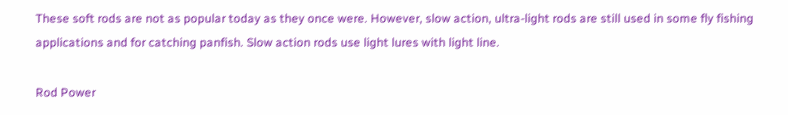These soft rods are not as popular today as they once were. However, slow action, ultra-light rods are still used in some fly fishing applications and for catching panfish. Slow action rods use light lures with light line.

Rod Power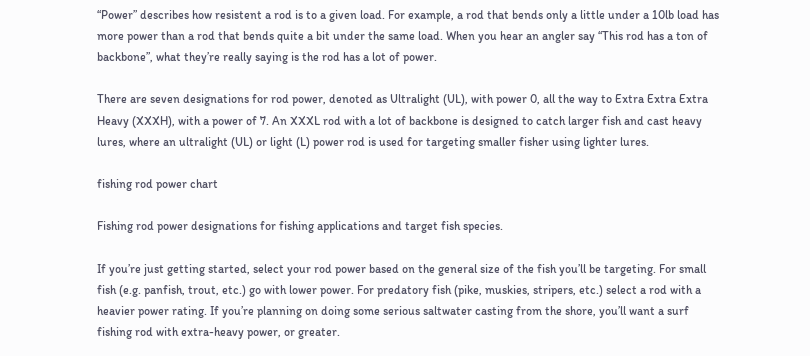“Power” describes how resistent a rod is to a given load. For example, a rod that bends only a little under a 10lb load has more power than a rod that bends quite a bit under the same load. When you hear an angler say “This rod has a ton of backbone”, what they’re really saying is the rod has a lot of power.

There are seven designations for rod power, denoted as Ultralight (UL), with power 0, all the way to Extra Extra Extra Heavy (XXXH), with a power of 7. An XXXL rod with a lot of backbone is designed to catch larger fish and cast heavy lures, where an ultralight (UL) or light (L) power rod is used for targeting smaller fisher using lighter lures.

fishing rod power chart

Fishing rod power designations for fishing applications and target fish species.

If you’re just getting started, select your rod power based on the general size of the fish you’ll be targeting. For small fish (e.g. panfish, trout, etc.) go with lower power. For predatory fish (pike, muskies, stripers, etc.) select a rod with a heavier power rating. If you’re planning on doing some serious saltwater casting from the shore, you’ll want a surf fishing rod with extra-heavy power, or greater.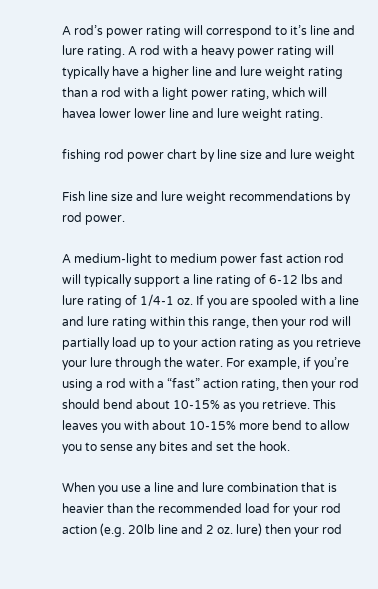A rod’s power rating will correspond to it’s line and lure rating. A rod with a heavy power rating will typically have a higher line and lure weight rating than a rod with a light power rating, which will havea lower lower line and lure weight rating.

fishing rod power chart by line size and lure weight

Fish line size and lure weight recommendations by rod power.

A medium-light to medium power fast action rod will typically support a line rating of 6-12 lbs and lure rating of 1/4-1 oz. If you are spooled with a line and lure rating within this range, then your rod will partially load up to your action rating as you retrieve your lure through the water. For example, if you’re using a rod with a “fast” action rating, then your rod should bend about 10-15% as you retrieve. This leaves you with about 10-15% more bend to allow you to sense any bites and set the hook.

When you use a line and lure combination that is heavier than the recommended load for your rod action (e.g. 20lb line and 2 oz. lure) then your rod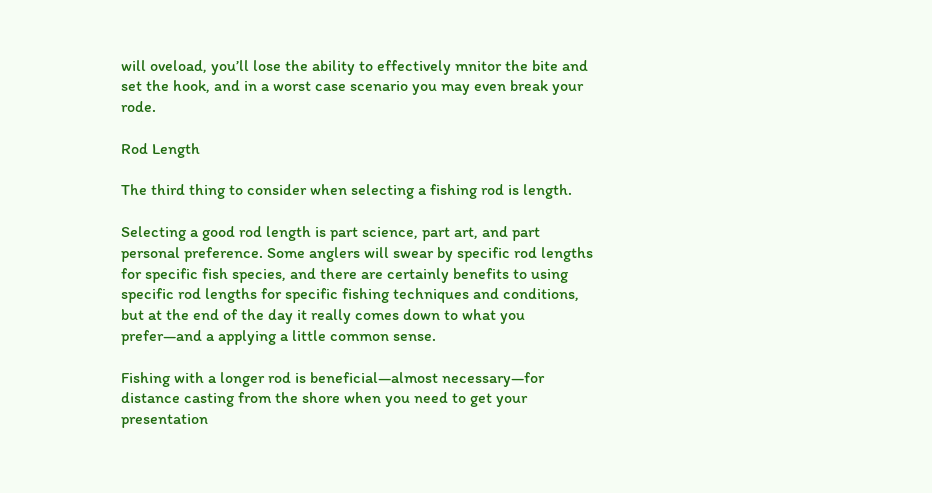will oveload, you’ll lose the ability to effectively mnitor the bite and set the hook, and in a worst case scenario you may even break your rode.

Rod Length

The third thing to consider when selecting a fishing rod is length.

Selecting a good rod length is part science, part art, and part personal preference. Some anglers will swear by specific rod lengths for specific fish species, and there are certainly benefits to using specific rod lengths for specific fishing techniques and conditions, but at the end of the day it really comes down to what you prefer—and a applying a little common sense.

Fishing with a longer rod is beneficial—almost necessary—for distance casting from the shore when you need to get your presentation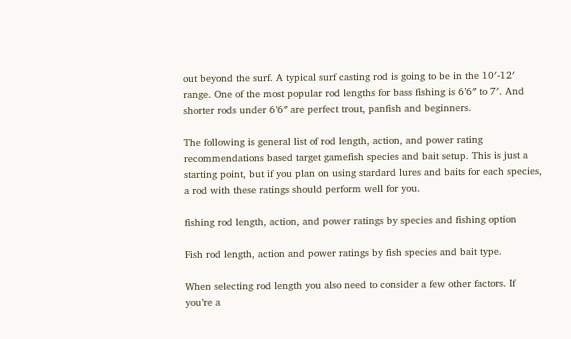out beyond the surf. A typical surf casting rod is going to be in the 10′-12′ range. One of the most popular rod lengths for bass fishing is 6’6″ to 7′. And shorter rods under 6’6″ are perfect trout, panfish and beginners.

The following is general list of rod length, action, and power rating recommendations based target gamefish species and bait setup. This is just a starting point, but if you plan on using stardard lures and baits for each species, a rod with these ratings should perform well for you.

fishing rod length, action, and power ratings by species and fishing option

Fish rod length, action and power ratings by fish species and bait type.

When selecting rod length you also need to consider a few other factors. If you’re a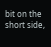bit on the short side,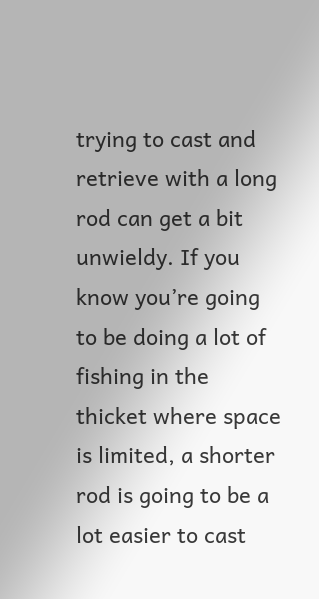trying to cast and retrieve with a long rod can get a bit unwieldy. If you know you’re going to be doing a lot of fishing in the thicket where space is limited, a shorter rod is going to be a lot easier to cast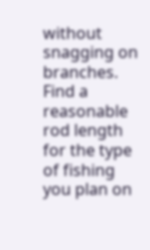without snagging on branches. Find a reasonable rod length for the type of fishing you plan on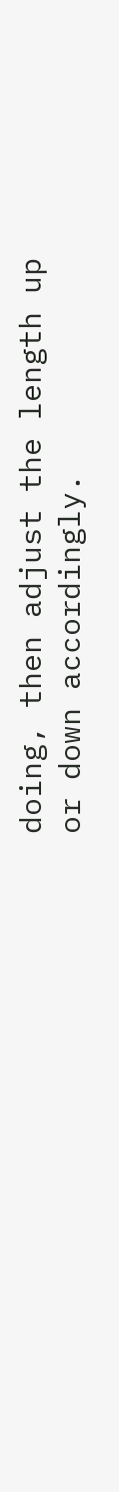doing, then adjust the length up or down accordingly.